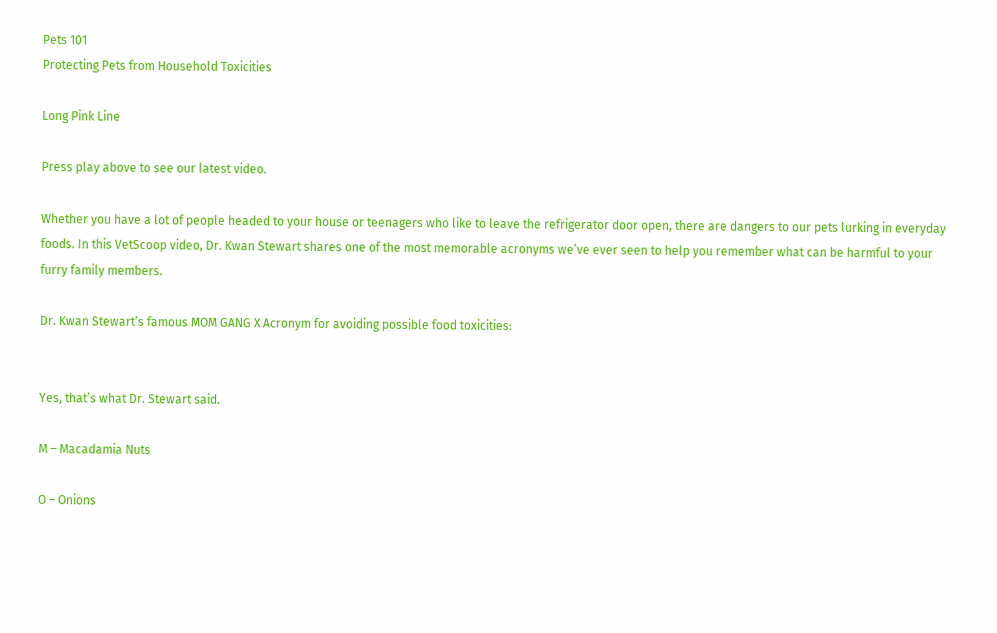Pets 101
Protecting Pets from Household Toxicities

Long Pink Line

Press play above to see our latest video.

Whether you have a lot of people headed to your house or teenagers who like to leave the refrigerator door open, there are dangers to our pets lurking in everyday foods. In this VetScoop video, Dr. Kwan Stewart shares one of the most memorable acronyms we’ve ever seen to help you remember what can be harmful to your furry family members.

Dr. Kwan Stewart’s famous MOM GANG X Acronym for avoiding possible food toxicities:


Yes, that’s what Dr. Stewart said.

M – Macadamia Nuts

O – Onions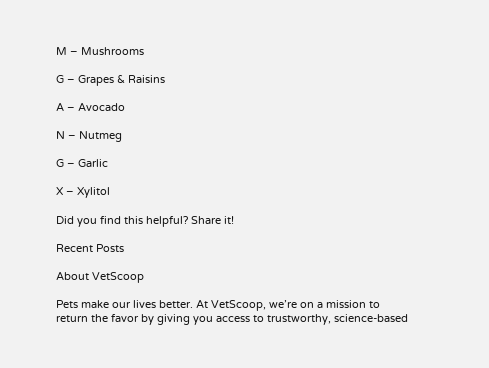M – Mushrooms

G – Grapes & Raisins

A – Avocado

N – Nutmeg

G – Garlic

X – Xylitol

Did you find this helpful? Share it!

Recent Posts

About VetScoop

Pets make our lives better. At VetScoop, we’re on a mission to return the favor by giving you access to trustworthy, science-based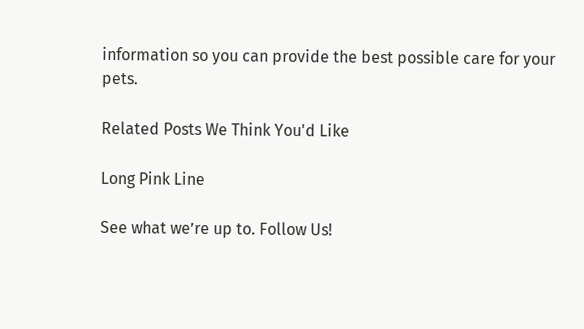information so you can provide the best possible care for your pets.

Related Posts We Think You'd Like

Long Pink Line

See what we’re up to. Follow Us!